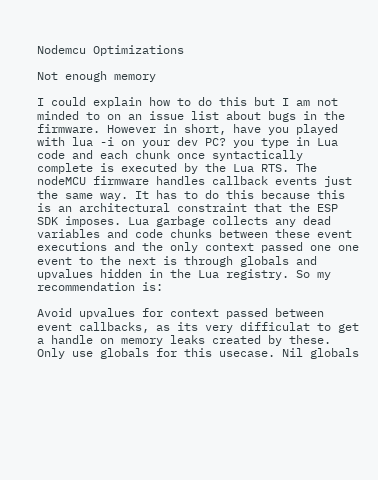Nodemcu Optimizations

Not enough memory

I could explain how to do this but I am not minded to on an issue list about bugs in the firmware. However in short, have you played with lua -i on your dev PC? you type in Lua code and each chunk once syntactically complete is executed by the Lua RTS. The nodeMCU firmware handles callback events just the same way. It has to do this because this is an architectural constraint that the ESP SDK imposes. Lua garbage collects any dead variables and code chunks between these event executions and the only context passed one one event to the next is through globals and upvalues hidden in the Lua registry. So my recommendation is:

Avoid upvalues for context passed between event callbacks, as its very difficulat to get a handle on memory leaks created by these. Only use globals for this usecase. Nil globals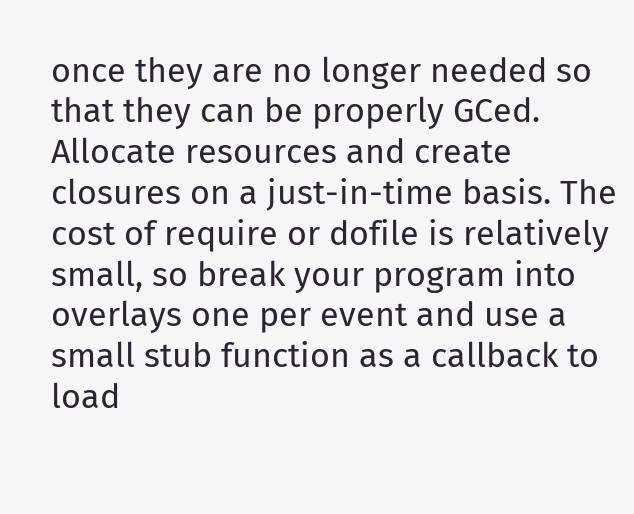once they are no longer needed so that they can be properly GCed. Allocate resources and create closures on a just-in-time basis. The cost of require or dofile is relatively small, so break your program into overlays one per event and use a small stub function as a callback to load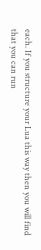each. If you structure your Lua this way then you will find that you can run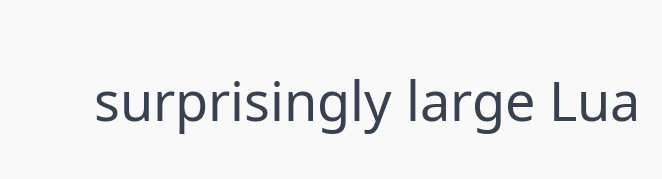surprisingly large Lua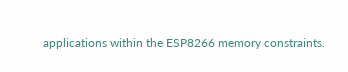applications within the ESP8266 memory constraints.